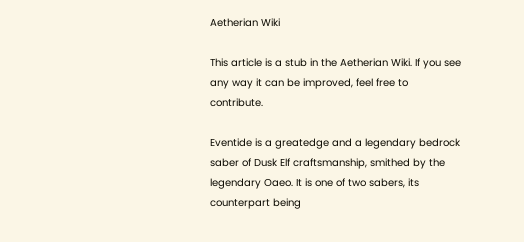Aetherian Wiki

This article is a stub in the Aetherian Wiki. If you see any way it can be improved, feel free to contribute.

Eventide is a greatedge and a legendary bedrock saber of Dusk Elf craftsmanship, smithed by the legendary Oaeo. It is one of two sabers, its counterpart being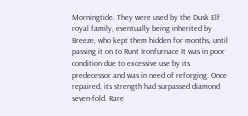Morningtide. They were used by the Dusk Elf royal family, eventually being inherited by Breeze, who kept them hidden for months, until passing it on to Runt Ironfurnace It was in poor condition due to excessive use by its predecessor and was in need of reforging. Once repaired, its strength had surpassed diamond seven-fold. Rare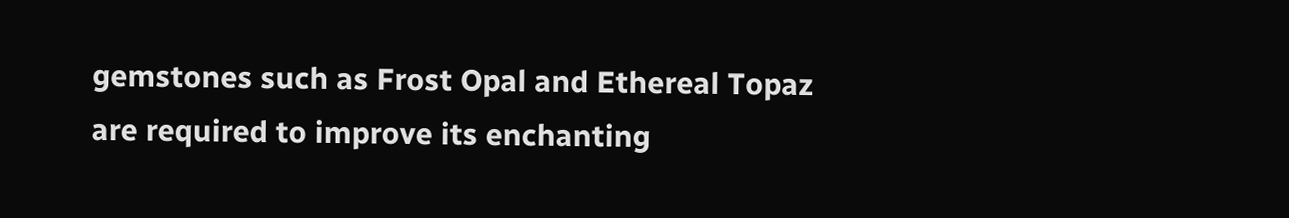gemstones such as Frost Opal and Ethereal Topaz are required to improve its enchanting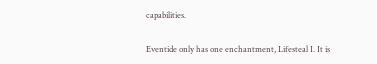capabilities.

Eventide only has one enchantment, Lifesteal I. It is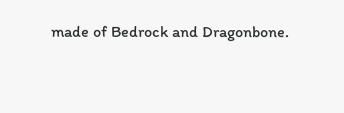made of Bedrock and Dragonbone.